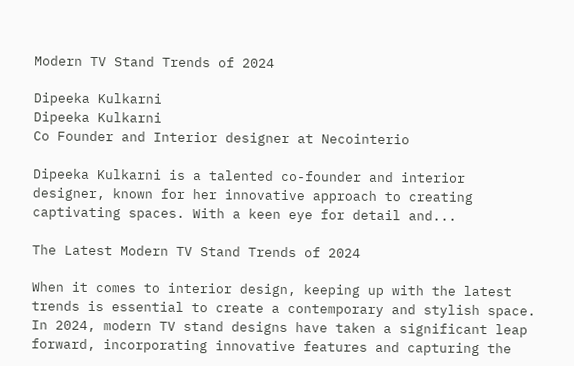Modern TV Stand Trends of 2024

Dipeeka Kulkarni
Dipeeka Kulkarni
Co Founder and Interior designer at Necointerio

Dipeeka Kulkarni is a talented co-founder and interior designer, known for her innovative approach to creating captivating spaces. With a keen eye for detail and...

The Latest Modern TV Stand Trends of 2024

When it comes to interior design, keeping up with the latest trends is essential to create a contemporary and stylish space. In 2024, modern TV stand designs have taken a significant leap forward, incorporating innovative features and capturing the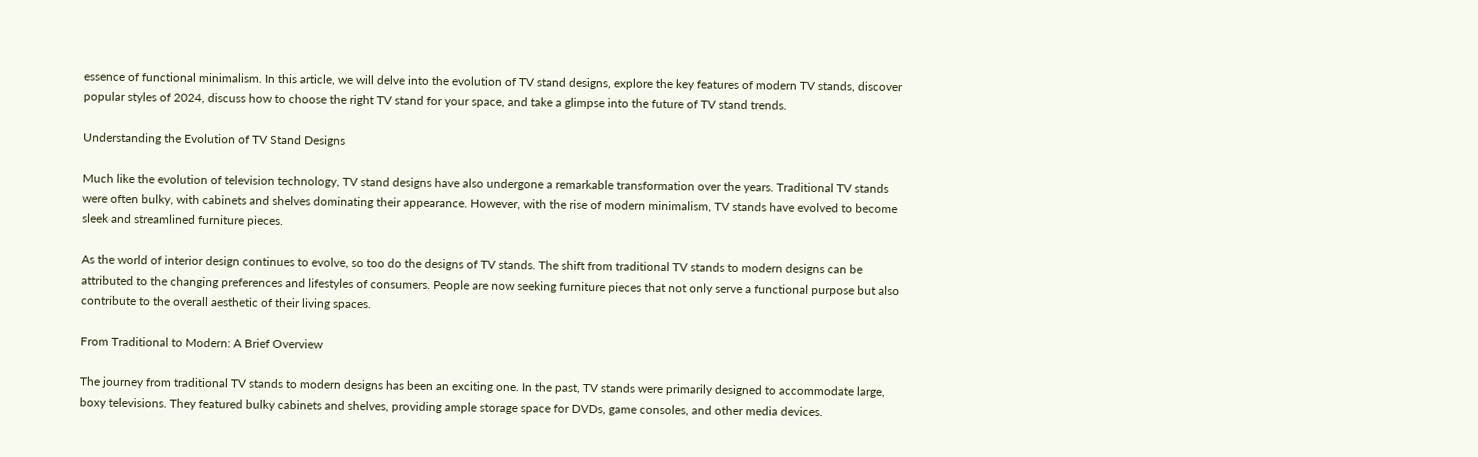essence of functional minimalism. In this article, we will delve into the evolution of TV stand designs, explore the key features of modern TV stands, discover popular styles of 2024, discuss how to choose the right TV stand for your space, and take a glimpse into the future of TV stand trends.

Understanding the Evolution of TV Stand Designs

Much like the evolution of television technology, TV stand designs have also undergone a remarkable transformation over the years. Traditional TV stands were often bulky, with cabinets and shelves dominating their appearance. However, with the rise of modern minimalism, TV stands have evolved to become sleek and streamlined furniture pieces.

As the world of interior design continues to evolve, so too do the designs of TV stands. The shift from traditional TV stands to modern designs can be attributed to the changing preferences and lifestyles of consumers. People are now seeking furniture pieces that not only serve a functional purpose but also contribute to the overall aesthetic of their living spaces.

From Traditional to Modern: A Brief Overview

The journey from traditional TV stands to modern designs has been an exciting one. In the past, TV stands were primarily designed to accommodate large, boxy televisions. They featured bulky cabinets and shelves, providing ample storage space for DVDs, game consoles, and other media devices.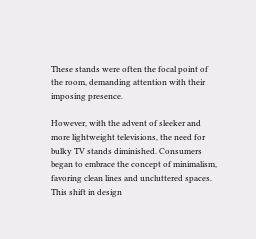These stands were often the focal point of the room, demanding attention with their imposing presence.

However, with the advent of sleeker and more lightweight televisions, the need for bulky TV stands diminished. Consumers began to embrace the concept of minimalism, favoring clean lines and uncluttered spaces. This shift in design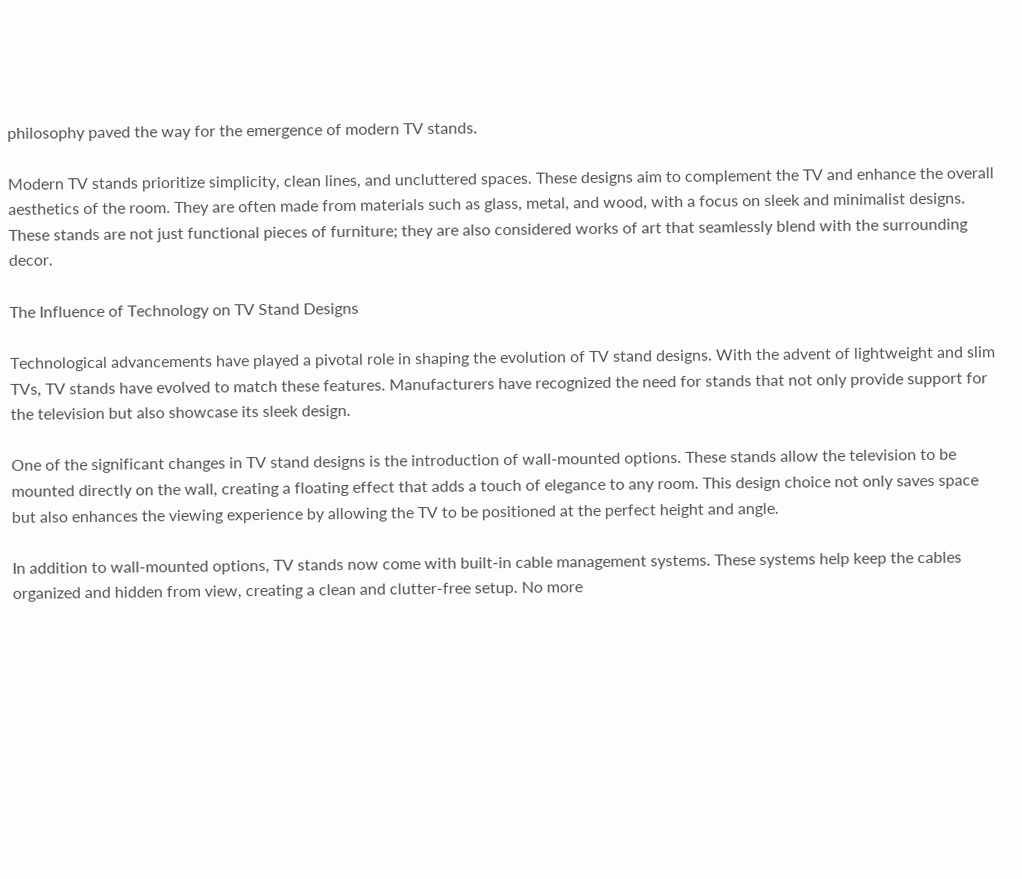philosophy paved the way for the emergence of modern TV stands.

Modern TV stands prioritize simplicity, clean lines, and uncluttered spaces. These designs aim to complement the TV and enhance the overall aesthetics of the room. They are often made from materials such as glass, metal, and wood, with a focus on sleek and minimalist designs. These stands are not just functional pieces of furniture; they are also considered works of art that seamlessly blend with the surrounding decor.

The Influence of Technology on TV Stand Designs

Technological advancements have played a pivotal role in shaping the evolution of TV stand designs. With the advent of lightweight and slim TVs, TV stands have evolved to match these features. Manufacturers have recognized the need for stands that not only provide support for the television but also showcase its sleek design.

One of the significant changes in TV stand designs is the introduction of wall-mounted options. These stands allow the television to be mounted directly on the wall, creating a floating effect that adds a touch of elegance to any room. This design choice not only saves space but also enhances the viewing experience by allowing the TV to be positioned at the perfect height and angle.

In addition to wall-mounted options, TV stands now come with built-in cable management systems. These systems help keep the cables organized and hidden from view, creating a clean and clutter-free setup. No more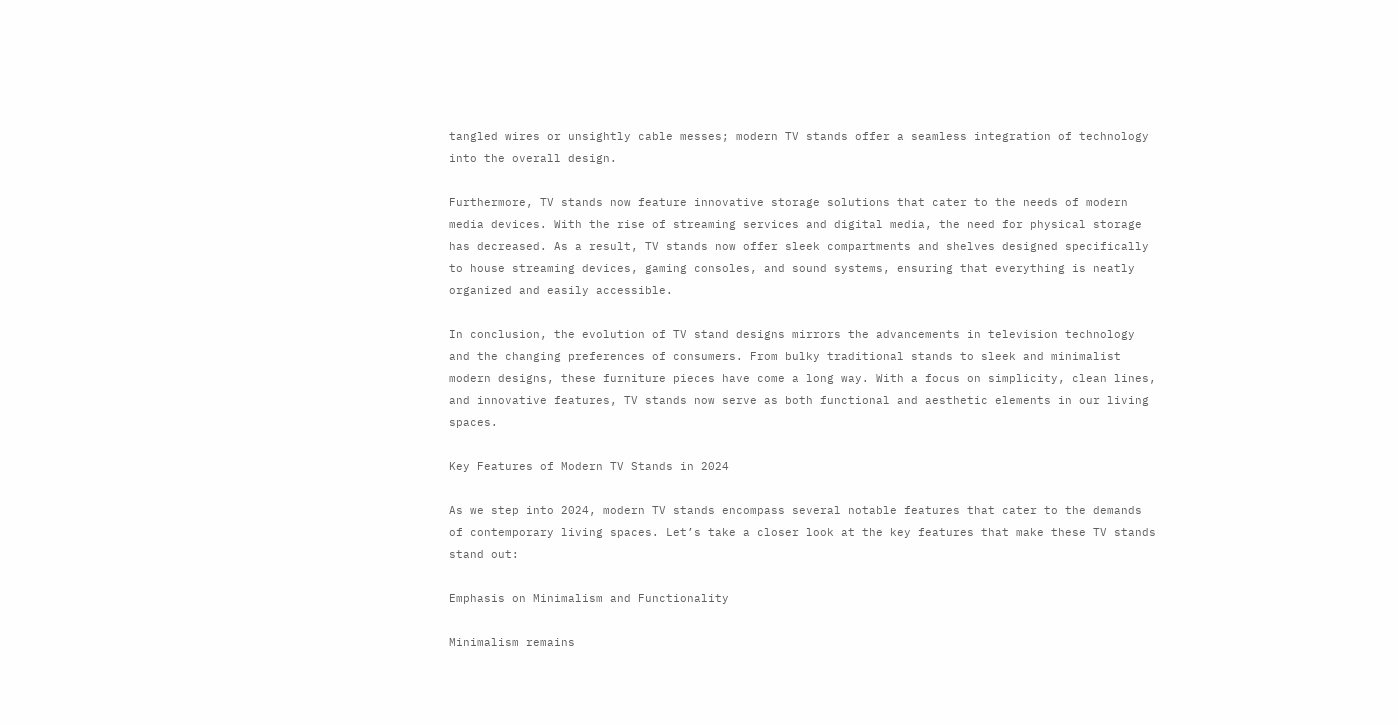tangled wires or unsightly cable messes; modern TV stands offer a seamless integration of technology into the overall design.

Furthermore, TV stands now feature innovative storage solutions that cater to the needs of modern media devices. With the rise of streaming services and digital media, the need for physical storage has decreased. As a result, TV stands now offer sleek compartments and shelves designed specifically to house streaming devices, gaming consoles, and sound systems, ensuring that everything is neatly organized and easily accessible.

In conclusion, the evolution of TV stand designs mirrors the advancements in television technology and the changing preferences of consumers. From bulky traditional stands to sleek and minimalist modern designs, these furniture pieces have come a long way. With a focus on simplicity, clean lines, and innovative features, TV stands now serve as both functional and aesthetic elements in our living spaces.

Key Features of Modern TV Stands in 2024

As we step into 2024, modern TV stands encompass several notable features that cater to the demands of contemporary living spaces. Let’s take a closer look at the key features that make these TV stands stand out:

Emphasis on Minimalism and Functionality

Minimalism remains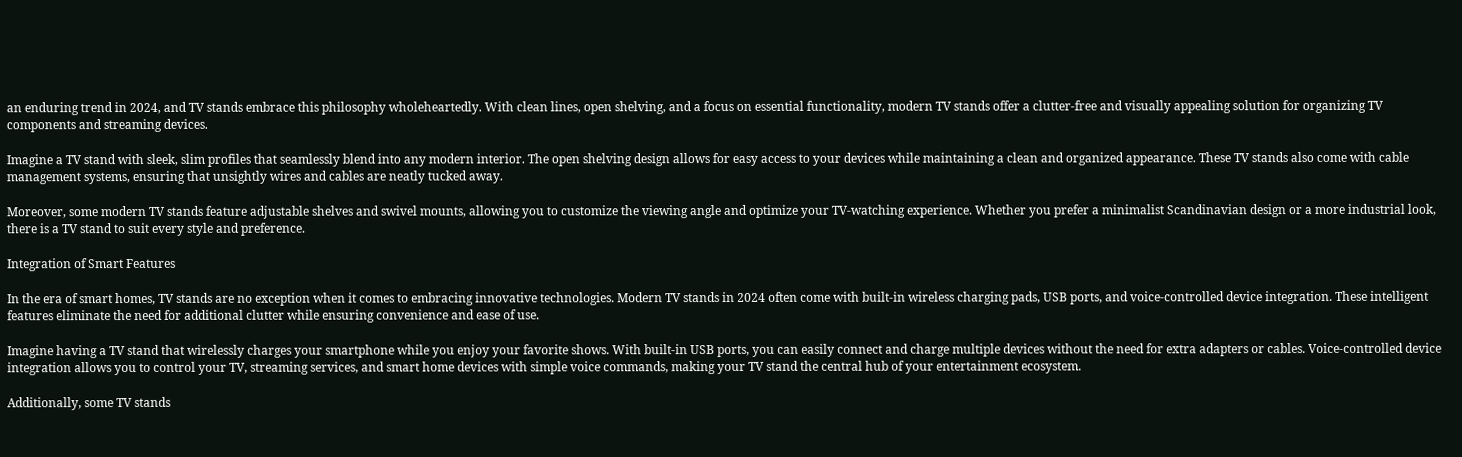an enduring trend in 2024, and TV stands embrace this philosophy wholeheartedly. With clean lines, open shelving, and a focus on essential functionality, modern TV stands offer a clutter-free and visually appealing solution for organizing TV components and streaming devices.

Imagine a TV stand with sleek, slim profiles that seamlessly blend into any modern interior. The open shelving design allows for easy access to your devices while maintaining a clean and organized appearance. These TV stands also come with cable management systems, ensuring that unsightly wires and cables are neatly tucked away.

Moreover, some modern TV stands feature adjustable shelves and swivel mounts, allowing you to customize the viewing angle and optimize your TV-watching experience. Whether you prefer a minimalist Scandinavian design or a more industrial look, there is a TV stand to suit every style and preference.

Integration of Smart Features

In the era of smart homes, TV stands are no exception when it comes to embracing innovative technologies. Modern TV stands in 2024 often come with built-in wireless charging pads, USB ports, and voice-controlled device integration. These intelligent features eliminate the need for additional clutter while ensuring convenience and ease of use.

Imagine having a TV stand that wirelessly charges your smartphone while you enjoy your favorite shows. With built-in USB ports, you can easily connect and charge multiple devices without the need for extra adapters or cables. Voice-controlled device integration allows you to control your TV, streaming services, and smart home devices with simple voice commands, making your TV stand the central hub of your entertainment ecosystem.

Additionally, some TV stands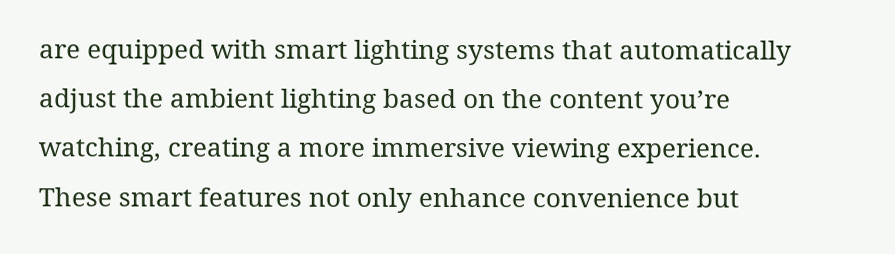are equipped with smart lighting systems that automatically adjust the ambient lighting based on the content you’re watching, creating a more immersive viewing experience. These smart features not only enhance convenience but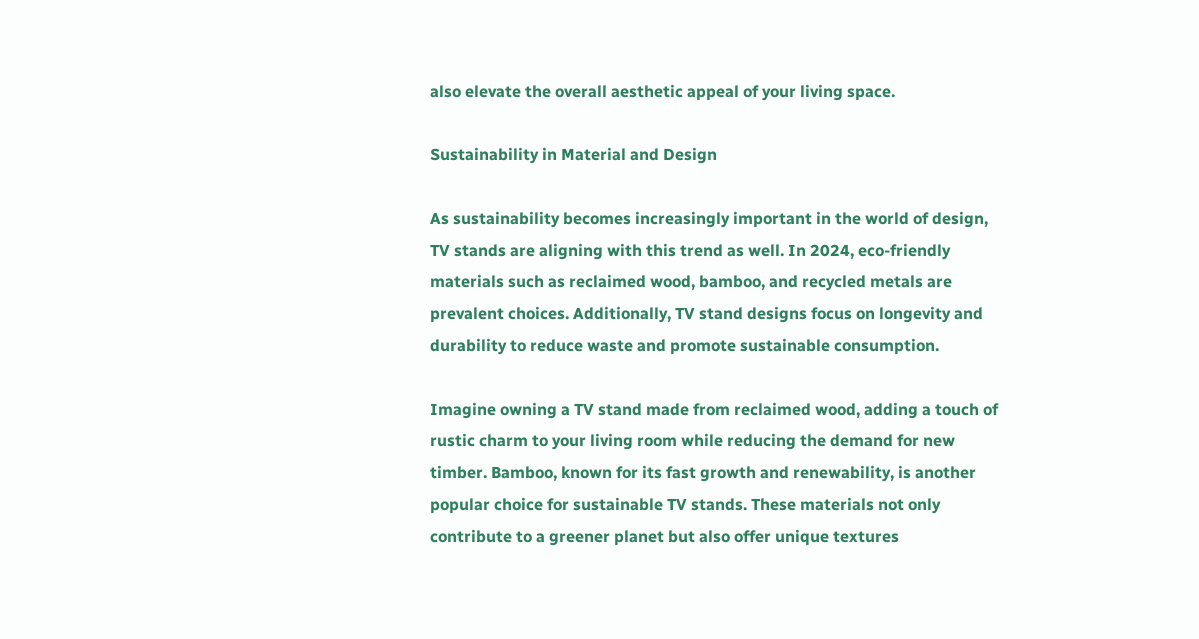also elevate the overall aesthetic appeal of your living space.

Sustainability in Material and Design

As sustainability becomes increasingly important in the world of design, TV stands are aligning with this trend as well. In 2024, eco-friendly materials such as reclaimed wood, bamboo, and recycled metals are prevalent choices. Additionally, TV stand designs focus on longevity and durability to reduce waste and promote sustainable consumption.

Imagine owning a TV stand made from reclaimed wood, adding a touch of rustic charm to your living room while reducing the demand for new timber. Bamboo, known for its fast growth and renewability, is another popular choice for sustainable TV stands. These materials not only contribute to a greener planet but also offer unique textures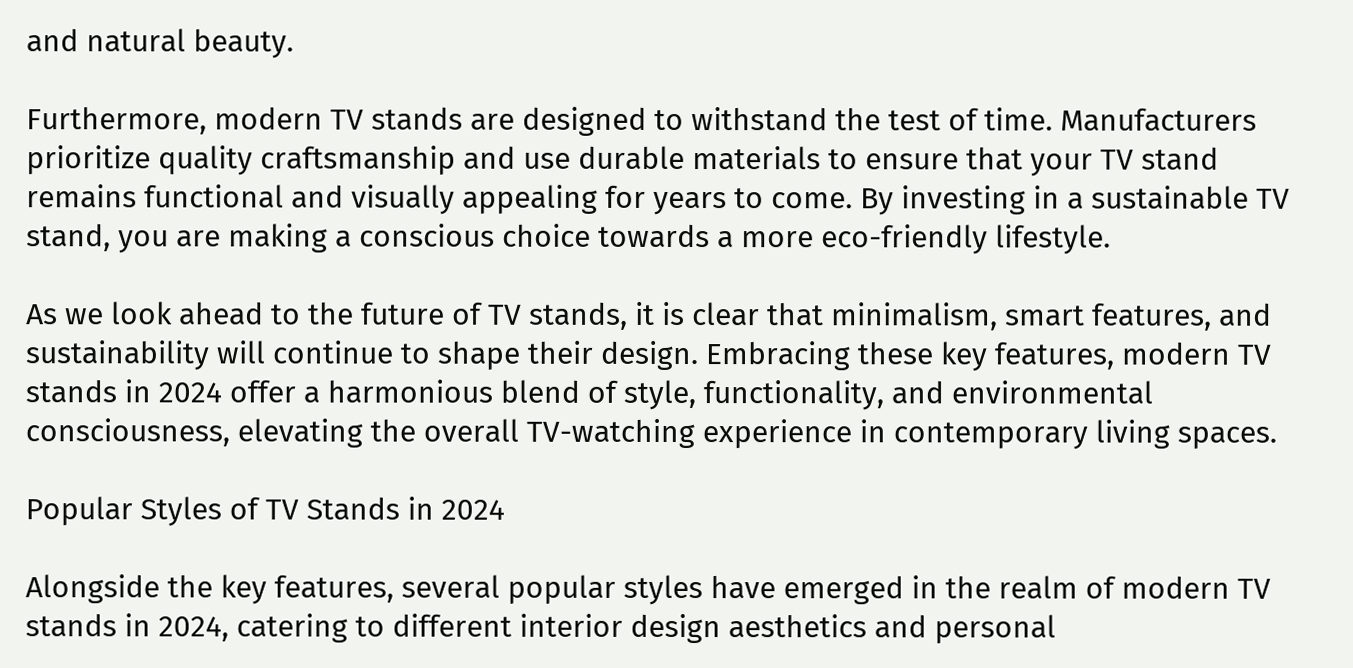and natural beauty.

Furthermore, modern TV stands are designed to withstand the test of time. Manufacturers prioritize quality craftsmanship and use durable materials to ensure that your TV stand remains functional and visually appealing for years to come. By investing in a sustainable TV stand, you are making a conscious choice towards a more eco-friendly lifestyle.

As we look ahead to the future of TV stands, it is clear that minimalism, smart features, and sustainability will continue to shape their design. Embracing these key features, modern TV stands in 2024 offer a harmonious blend of style, functionality, and environmental consciousness, elevating the overall TV-watching experience in contemporary living spaces.

Popular Styles of TV Stands in 2024

Alongside the key features, several popular styles have emerged in the realm of modern TV stands in 2024, catering to different interior design aesthetics and personal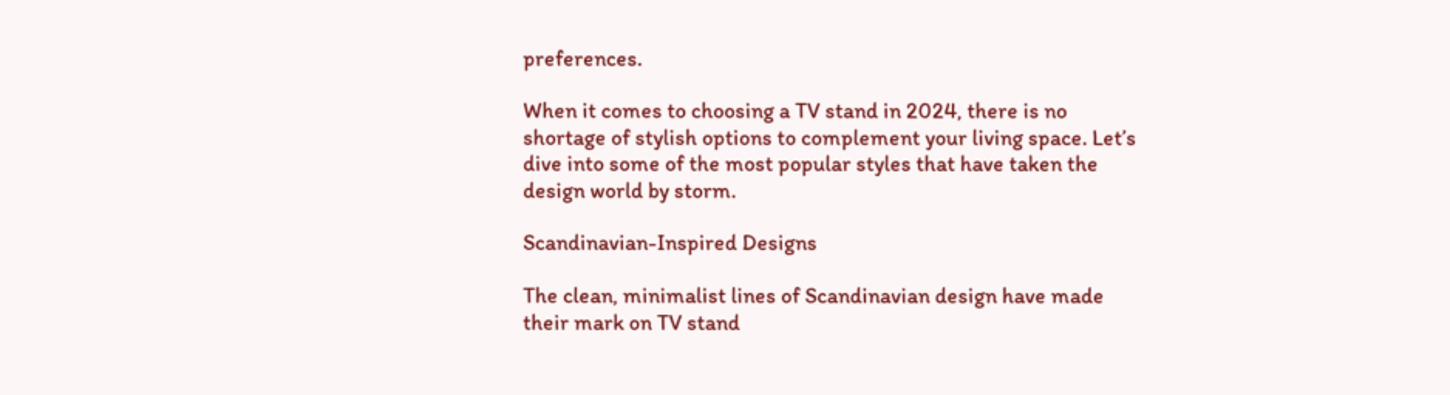preferences.

When it comes to choosing a TV stand in 2024, there is no shortage of stylish options to complement your living space. Let’s dive into some of the most popular styles that have taken the design world by storm.

Scandinavian-Inspired Designs

The clean, minimalist lines of Scandinavian design have made their mark on TV stand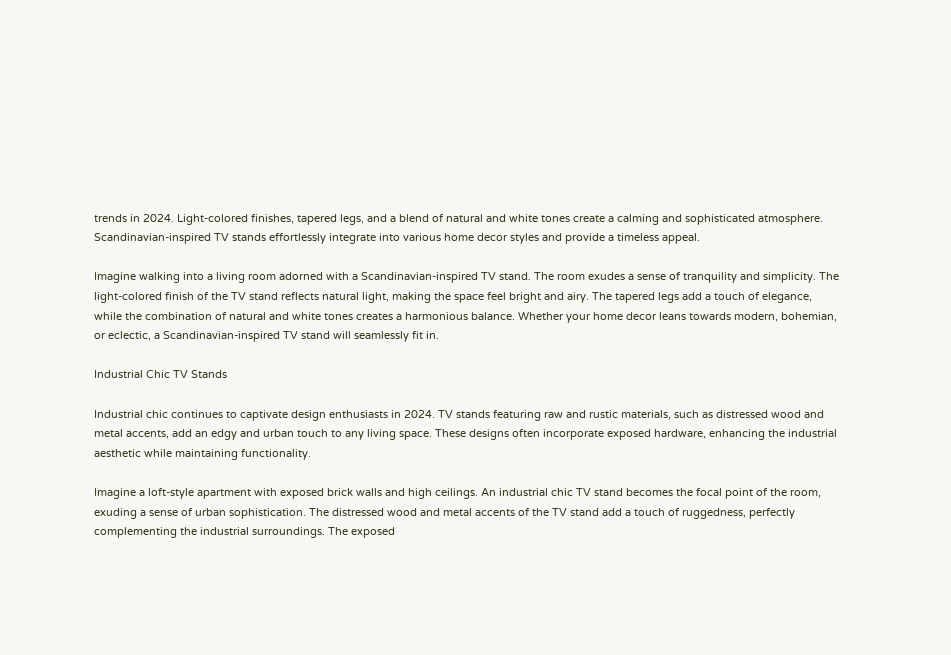trends in 2024. Light-colored finishes, tapered legs, and a blend of natural and white tones create a calming and sophisticated atmosphere. Scandinavian-inspired TV stands effortlessly integrate into various home decor styles and provide a timeless appeal.

Imagine walking into a living room adorned with a Scandinavian-inspired TV stand. The room exudes a sense of tranquility and simplicity. The light-colored finish of the TV stand reflects natural light, making the space feel bright and airy. The tapered legs add a touch of elegance, while the combination of natural and white tones creates a harmonious balance. Whether your home decor leans towards modern, bohemian, or eclectic, a Scandinavian-inspired TV stand will seamlessly fit in.

Industrial Chic TV Stands

Industrial chic continues to captivate design enthusiasts in 2024. TV stands featuring raw and rustic materials, such as distressed wood and metal accents, add an edgy and urban touch to any living space. These designs often incorporate exposed hardware, enhancing the industrial aesthetic while maintaining functionality.

Imagine a loft-style apartment with exposed brick walls and high ceilings. An industrial chic TV stand becomes the focal point of the room, exuding a sense of urban sophistication. The distressed wood and metal accents of the TV stand add a touch of ruggedness, perfectly complementing the industrial surroundings. The exposed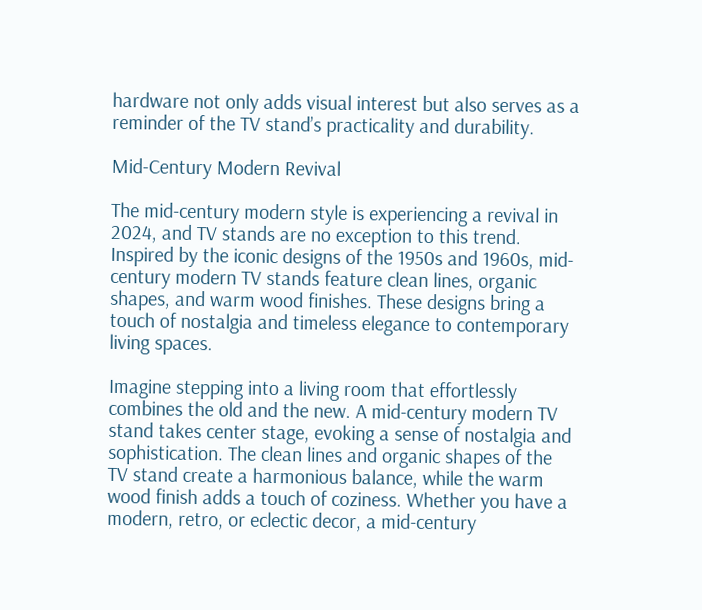hardware not only adds visual interest but also serves as a reminder of the TV stand’s practicality and durability.

Mid-Century Modern Revival

The mid-century modern style is experiencing a revival in 2024, and TV stands are no exception to this trend. Inspired by the iconic designs of the 1950s and 1960s, mid-century modern TV stands feature clean lines, organic shapes, and warm wood finishes. These designs bring a touch of nostalgia and timeless elegance to contemporary living spaces.

Imagine stepping into a living room that effortlessly combines the old and the new. A mid-century modern TV stand takes center stage, evoking a sense of nostalgia and sophistication. The clean lines and organic shapes of the TV stand create a harmonious balance, while the warm wood finish adds a touch of coziness. Whether you have a modern, retro, or eclectic decor, a mid-century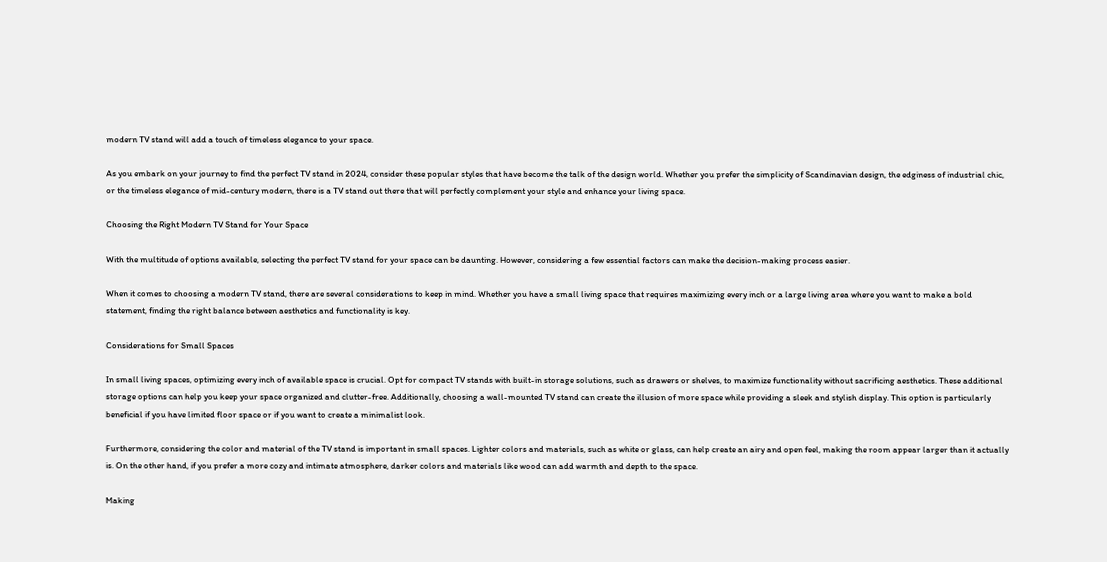modern TV stand will add a touch of timeless elegance to your space.

As you embark on your journey to find the perfect TV stand in 2024, consider these popular styles that have become the talk of the design world. Whether you prefer the simplicity of Scandinavian design, the edginess of industrial chic, or the timeless elegance of mid-century modern, there is a TV stand out there that will perfectly complement your style and enhance your living space.

Choosing the Right Modern TV Stand for Your Space

With the multitude of options available, selecting the perfect TV stand for your space can be daunting. However, considering a few essential factors can make the decision-making process easier.

When it comes to choosing a modern TV stand, there are several considerations to keep in mind. Whether you have a small living space that requires maximizing every inch or a large living area where you want to make a bold statement, finding the right balance between aesthetics and functionality is key.

Considerations for Small Spaces

In small living spaces, optimizing every inch of available space is crucial. Opt for compact TV stands with built-in storage solutions, such as drawers or shelves, to maximize functionality without sacrificing aesthetics. These additional storage options can help you keep your space organized and clutter-free. Additionally, choosing a wall-mounted TV stand can create the illusion of more space while providing a sleek and stylish display. This option is particularly beneficial if you have limited floor space or if you want to create a minimalist look.

Furthermore, considering the color and material of the TV stand is important in small spaces. Lighter colors and materials, such as white or glass, can help create an airy and open feel, making the room appear larger than it actually is. On the other hand, if you prefer a more cozy and intimate atmosphere, darker colors and materials like wood can add warmth and depth to the space.

Making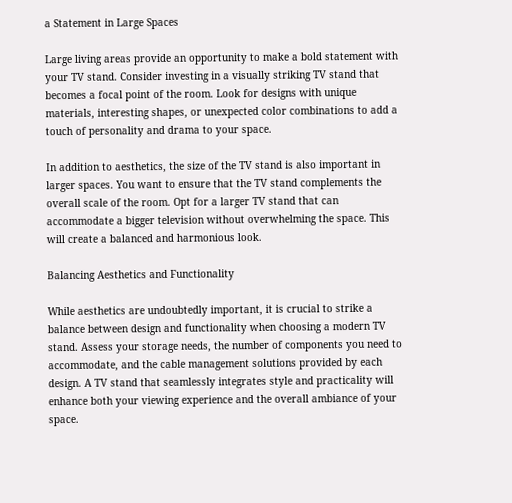a Statement in Large Spaces

Large living areas provide an opportunity to make a bold statement with your TV stand. Consider investing in a visually striking TV stand that becomes a focal point of the room. Look for designs with unique materials, interesting shapes, or unexpected color combinations to add a touch of personality and drama to your space.

In addition to aesthetics, the size of the TV stand is also important in larger spaces. You want to ensure that the TV stand complements the overall scale of the room. Opt for a larger TV stand that can accommodate a bigger television without overwhelming the space. This will create a balanced and harmonious look.

Balancing Aesthetics and Functionality

While aesthetics are undoubtedly important, it is crucial to strike a balance between design and functionality when choosing a modern TV stand. Assess your storage needs, the number of components you need to accommodate, and the cable management solutions provided by each design. A TV stand that seamlessly integrates style and practicality will enhance both your viewing experience and the overall ambiance of your space.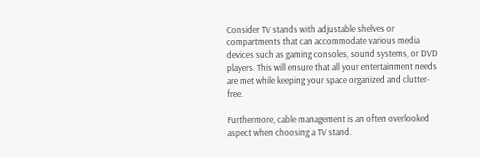Consider TV stands with adjustable shelves or compartments that can accommodate various media devices such as gaming consoles, sound systems, or DVD players. This will ensure that all your entertainment needs are met while keeping your space organized and clutter-free.

Furthermore, cable management is an often overlooked aspect when choosing a TV stand.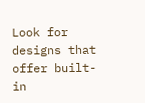Look for designs that offer built-in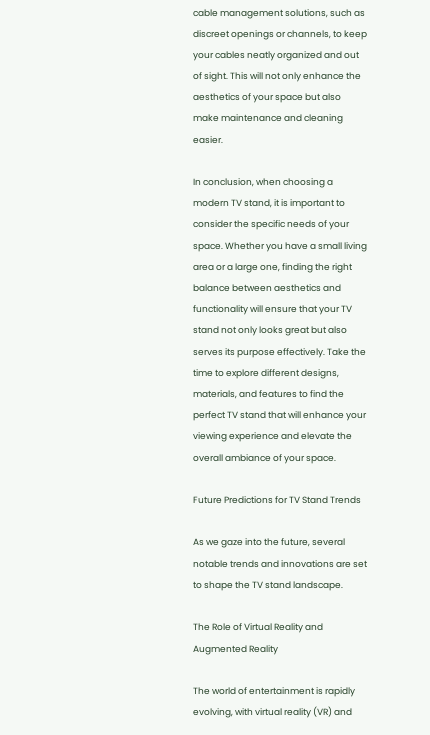cable management solutions, such as discreet openings or channels, to keep your cables neatly organized and out of sight. This will not only enhance the aesthetics of your space but also make maintenance and cleaning easier.

In conclusion, when choosing a modern TV stand, it is important to consider the specific needs of your space. Whether you have a small living area or a large one, finding the right balance between aesthetics and functionality will ensure that your TV stand not only looks great but also serves its purpose effectively. Take the time to explore different designs, materials, and features to find the perfect TV stand that will enhance your viewing experience and elevate the overall ambiance of your space.

Future Predictions for TV Stand Trends

As we gaze into the future, several notable trends and innovations are set to shape the TV stand landscape.

The Role of Virtual Reality and Augmented Reality

The world of entertainment is rapidly evolving, with virtual reality (VR) and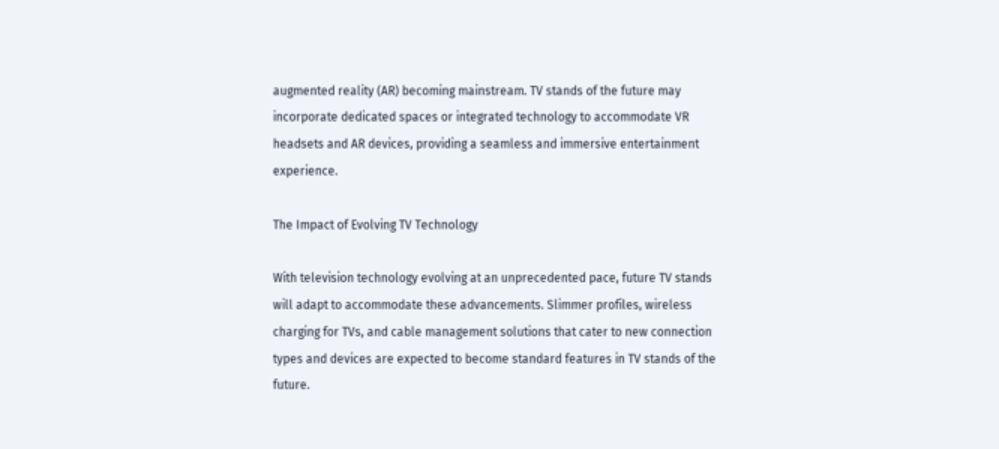augmented reality (AR) becoming mainstream. TV stands of the future may incorporate dedicated spaces or integrated technology to accommodate VR headsets and AR devices, providing a seamless and immersive entertainment experience.

The Impact of Evolving TV Technology

With television technology evolving at an unprecedented pace, future TV stands will adapt to accommodate these advancements. Slimmer profiles, wireless charging for TVs, and cable management solutions that cater to new connection types and devices are expected to become standard features in TV stands of the future.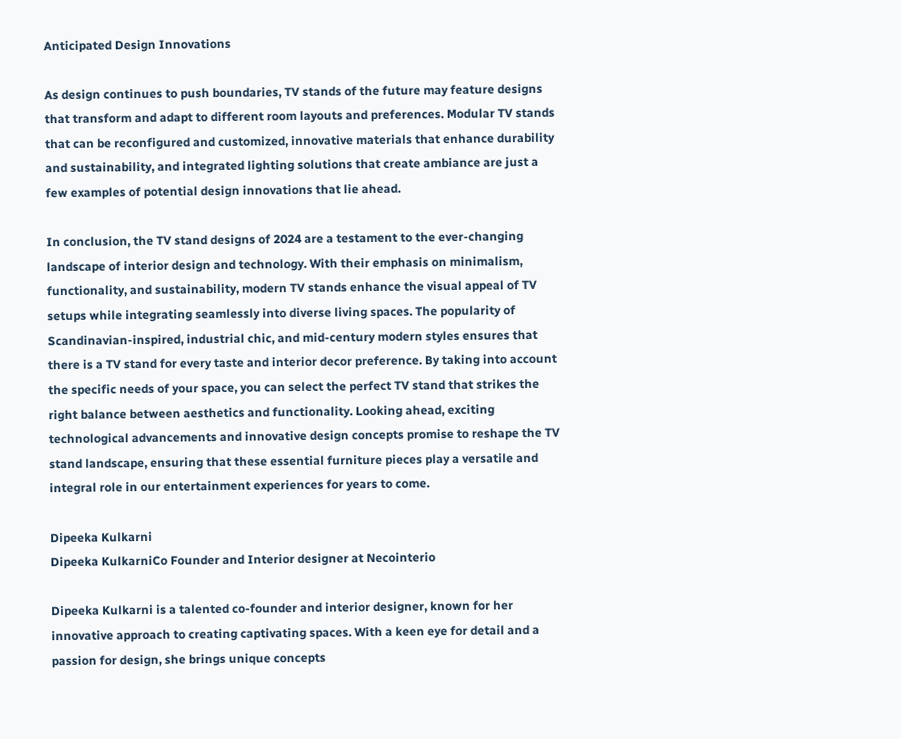Anticipated Design Innovations

As design continues to push boundaries, TV stands of the future may feature designs that transform and adapt to different room layouts and preferences. Modular TV stands that can be reconfigured and customized, innovative materials that enhance durability and sustainability, and integrated lighting solutions that create ambiance are just a few examples of potential design innovations that lie ahead.

In conclusion, the TV stand designs of 2024 are a testament to the ever-changing landscape of interior design and technology. With their emphasis on minimalism, functionality, and sustainability, modern TV stands enhance the visual appeal of TV setups while integrating seamlessly into diverse living spaces. The popularity of Scandinavian-inspired, industrial chic, and mid-century modern styles ensures that there is a TV stand for every taste and interior decor preference. By taking into account the specific needs of your space, you can select the perfect TV stand that strikes the right balance between aesthetics and functionality. Looking ahead, exciting technological advancements and innovative design concepts promise to reshape the TV stand landscape, ensuring that these essential furniture pieces play a versatile and integral role in our entertainment experiences for years to come.

Dipeeka Kulkarni
Dipeeka KulkarniCo Founder and Interior designer at Necointerio

Dipeeka Kulkarni is a talented co-founder and interior designer, known for her innovative approach to creating captivating spaces. With a keen eye for detail and a passion for design, she brings unique concepts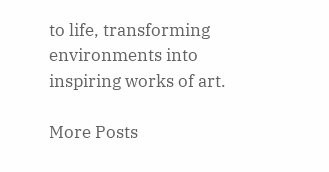to life, transforming environments into inspiring works of art.

More Posts